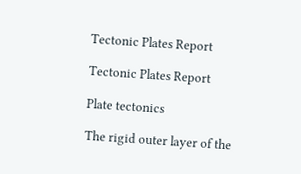Tectonic Plates Report

Tectonic Plates Report

Plate tectonics

The rigid outer layer of the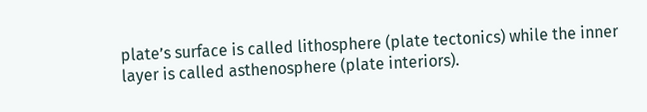plate’s surface is called lithosphere (plate tectonics) while the inner layer is called asthenosphere (plate interiors).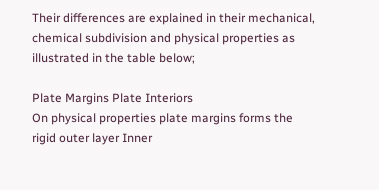Their differences are explained in their mechanical, chemical subdivision and physical properties as illustrated in the table below;

Plate Margins Plate Interiors
On physical properties plate margins forms the rigid outer layer Inner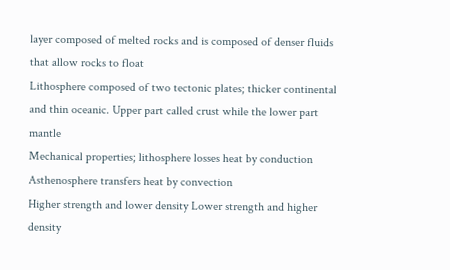layer composed of melted rocks and is composed of denser fluids that allow rocks to float
Lithosphere composed of two tectonic plates; thicker continental and thin oceanic. Upper part called crust while the lower part mantle
Mechanical properties; lithosphere losses heat by conduction Asthenosphere transfers heat by convection
Higher strength and lower density Lower strength and higher density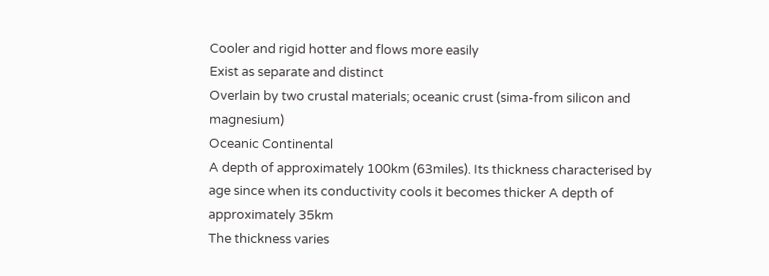Cooler and rigid hotter and flows more easily
Exist as separate and distinct
Overlain by two crustal materials; oceanic crust (sima-from silicon and magnesium)
Oceanic Continental
A depth of approximately 100km (63miles). Its thickness characterised by age since when its conductivity cools it becomes thicker A depth of approximately 35km
The thickness varies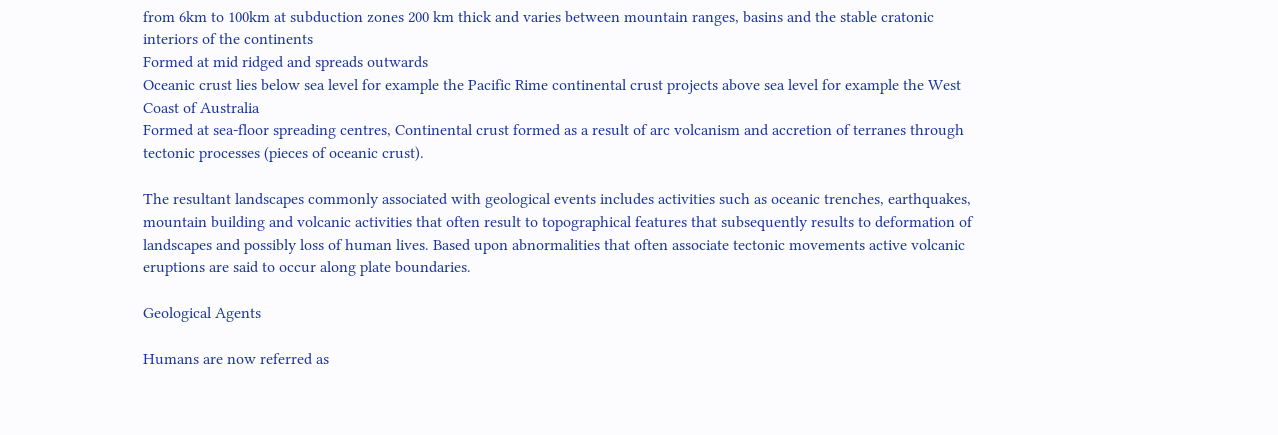from 6km to 100km at subduction zones 200 km thick and varies between mountain ranges, basins and the stable cratonic interiors of the continents
Formed at mid ridged and spreads outwards
Oceanic crust lies below sea level for example the Pacific Rime continental crust projects above sea level for example the West Coast of Australia
Formed at sea-floor spreading centres, Continental crust formed as a result of arc volcanism and accretion of terranes through tectonic processes (pieces of oceanic crust).

The resultant landscapes commonly associated with geological events includes activities such as oceanic trenches, earthquakes, mountain building and volcanic activities that often result to topographical features that subsequently results to deformation of landscapes and possibly loss of human lives. Based upon abnormalities that often associate tectonic movements active volcanic eruptions are said to occur along plate boundaries.

Geological Agents

Humans are now referred as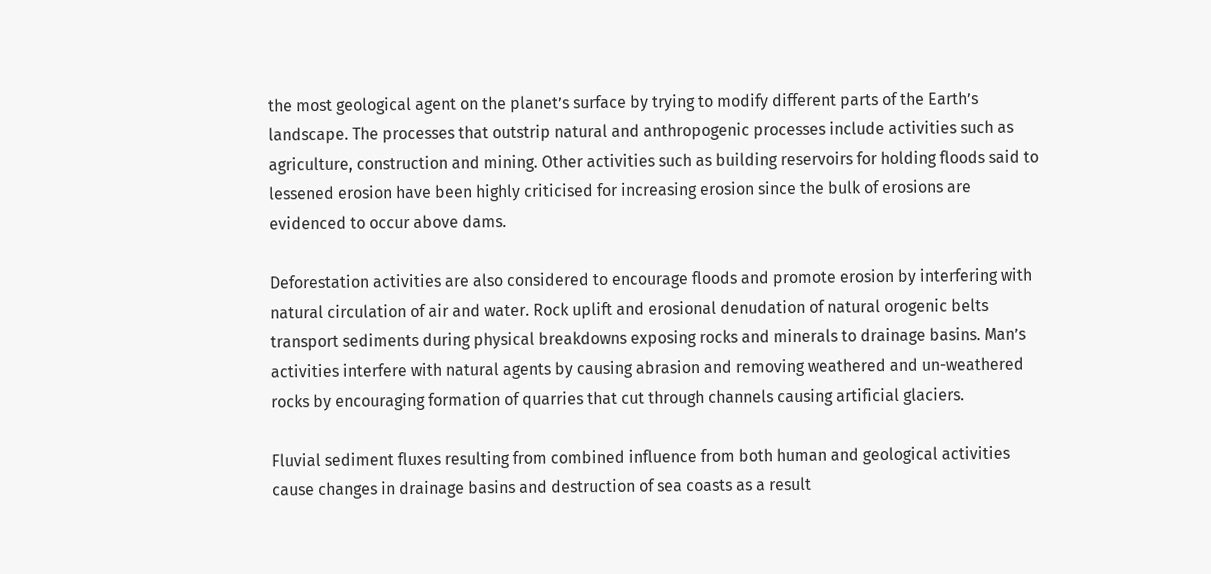the most geological agent on the planet’s surface by trying to modify different parts of the Earth’s landscape. The processes that outstrip natural and anthropogenic processes include activities such as agriculture, construction and mining. Other activities such as building reservoirs for holding floods said to lessened erosion have been highly criticised for increasing erosion since the bulk of erosions are evidenced to occur above dams.

Deforestation activities are also considered to encourage floods and promote erosion by interfering with natural circulation of air and water. Rock uplift and erosional denudation of natural orogenic belts transport sediments during physical breakdowns exposing rocks and minerals to drainage basins. Man’s activities interfere with natural agents by causing abrasion and removing weathered and un-weathered rocks by encouraging formation of quarries that cut through channels causing artificial glaciers.

Fluvial sediment fluxes resulting from combined influence from both human and geological activities cause changes in drainage basins and destruction of sea coasts as a result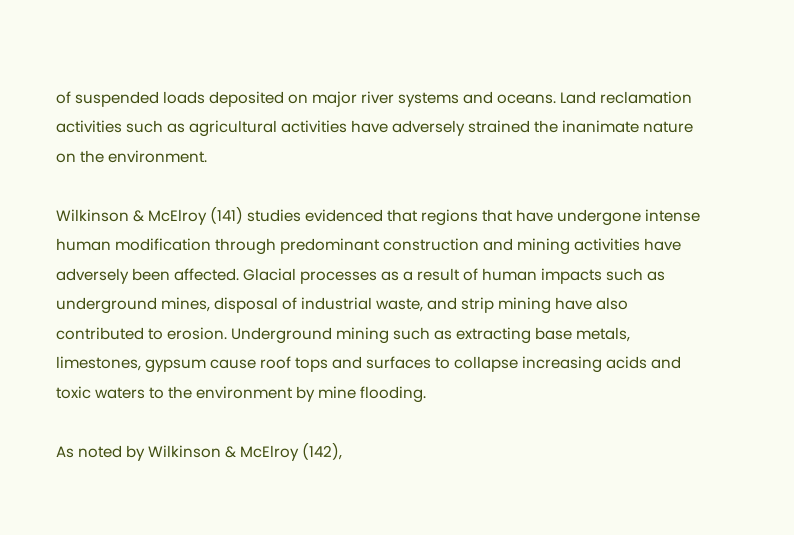of suspended loads deposited on major river systems and oceans. Land reclamation activities such as agricultural activities have adversely strained the inanimate nature on the environment.

Wilkinson & McElroy (141) studies evidenced that regions that have undergone intense human modification through predominant construction and mining activities have adversely been affected. Glacial processes as a result of human impacts such as underground mines, disposal of industrial waste, and strip mining have also contributed to erosion. Underground mining such as extracting base metals, limestones, gypsum cause roof tops and surfaces to collapse increasing acids and toxic waters to the environment by mine flooding.

As noted by Wilkinson & McElroy (142),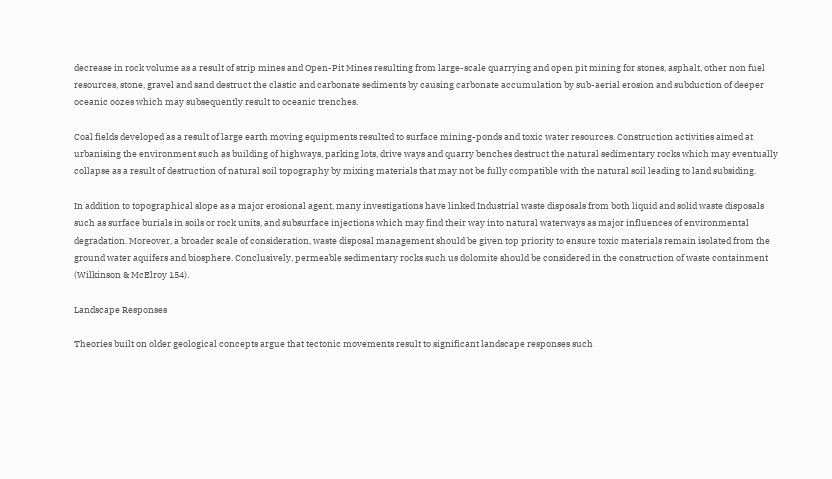decrease in rock volume as a result of strip mines and Open-Pit Mines resulting from large-scale quarrying and open pit mining for stones, asphalt, other non fuel resources, stone, gravel and sand destruct the clastic and carbonate sediments by causing carbonate accumulation by sub-aerial erosion and subduction of deeper oceanic oozes which may subsequently result to oceanic trenches.

Coal fields developed as a result of large earth moving equipments resulted to surface mining-ponds and toxic water resources. Construction activities aimed at urbanising the environment such as building of highways, parking lots, drive ways and quarry benches destruct the natural sedimentary rocks which may eventually collapse as a result of destruction of natural soil topography by mixing materials that may not be fully compatible with the natural soil leading to land subsiding.

In addition to topographical slope as a major erosional agent, many investigations have linked Industrial waste disposals from both liquid and solid waste disposals such as surface burials in soils or rock units, and subsurface injections which may find their way into natural waterways as major influences of environmental degradation. Moreover, a broader scale of consideration, waste disposal management should be given top priority to ensure toxic materials remain isolated from the ground water aquifers and biosphere. Conclusively, permeable sedimentary rocks such us dolomite should be considered in the construction of waste containment (Wilkinson & McElroy 154).

Landscape Responses

Theories built on older geological concepts argue that tectonic movements result to significant landscape responses such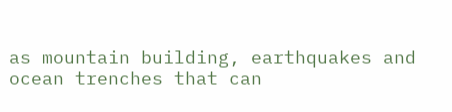as mountain building, earthquakes and ocean trenches that can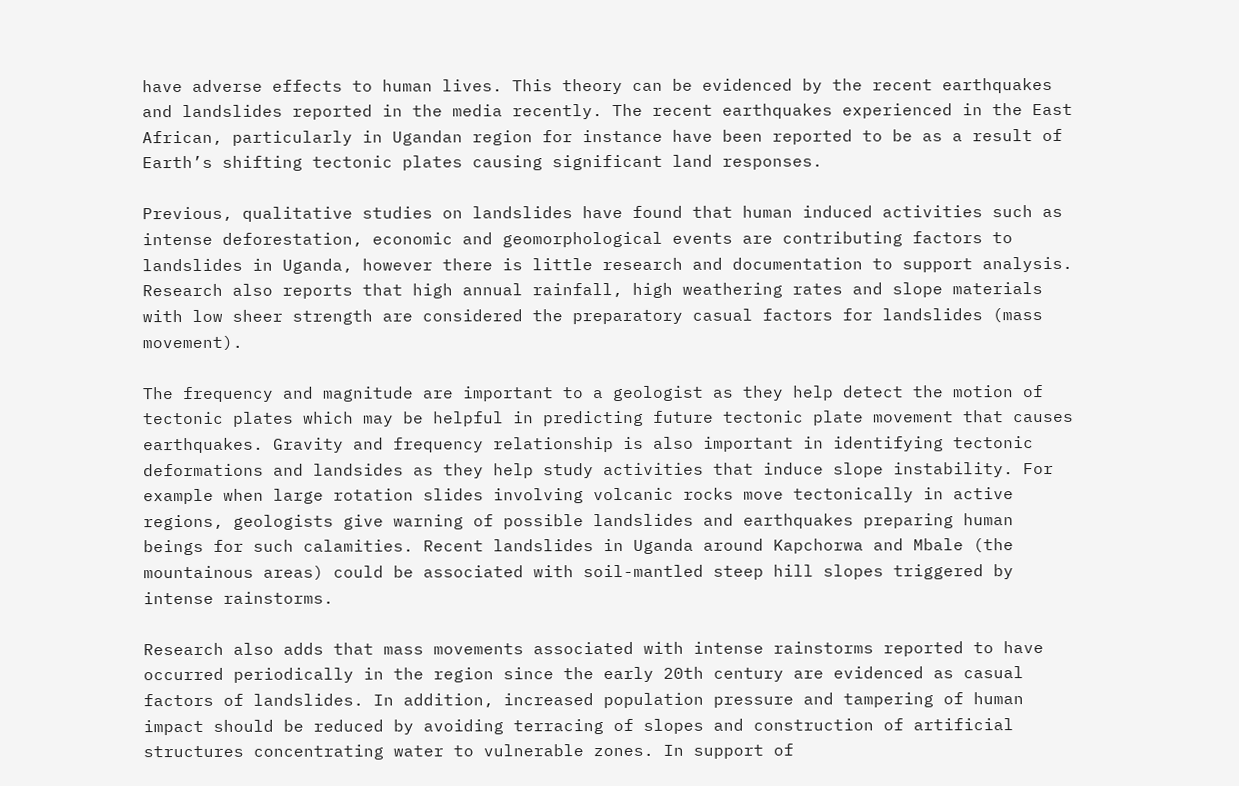have adverse effects to human lives. This theory can be evidenced by the recent earthquakes and landslides reported in the media recently. The recent earthquakes experienced in the East African, particularly in Ugandan region for instance have been reported to be as a result of Earth’s shifting tectonic plates causing significant land responses.

Previous, qualitative studies on landslides have found that human induced activities such as intense deforestation, economic and geomorphological events are contributing factors to landslides in Uganda, however there is little research and documentation to support analysis. Research also reports that high annual rainfall, high weathering rates and slope materials with low sheer strength are considered the preparatory casual factors for landslides (mass movement).

The frequency and magnitude are important to a geologist as they help detect the motion of tectonic plates which may be helpful in predicting future tectonic plate movement that causes earthquakes. Gravity and frequency relationship is also important in identifying tectonic deformations and landsides as they help study activities that induce slope instability. For example when large rotation slides involving volcanic rocks move tectonically in active regions, geologists give warning of possible landslides and earthquakes preparing human beings for such calamities. Recent landslides in Uganda around Kapchorwa and Mbale (the mountainous areas) could be associated with soil-mantled steep hill slopes triggered by intense rainstorms.

Research also adds that mass movements associated with intense rainstorms reported to have occurred periodically in the region since the early 20th century are evidenced as casual factors of landslides. In addition, increased population pressure and tampering of human impact should be reduced by avoiding terracing of slopes and construction of artificial structures concentrating water to vulnerable zones. In support of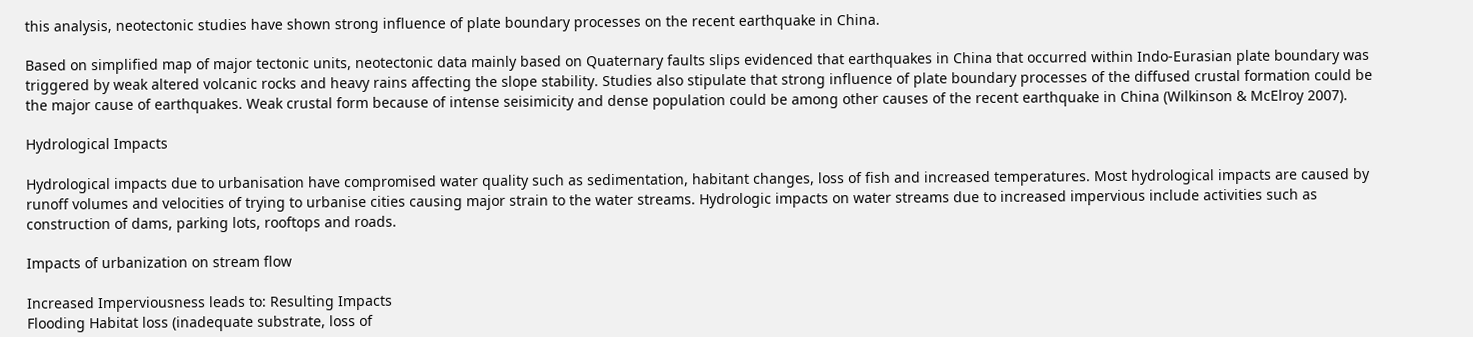this analysis, neotectonic studies have shown strong influence of plate boundary processes on the recent earthquake in China.

Based on simplified map of major tectonic units, neotectonic data mainly based on Quaternary faults slips evidenced that earthquakes in China that occurred within Indo-Eurasian plate boundary was triggered by weak altered volcanic rocks and heavy rains affecting the slope stability. Studies also stipulate that strong influence of plate boundary processes of the diffused crustal formation could be the major cause of earthquakes. Weak crustal form because of intense seisimicity and dense population could be among other causes of the recent earthquake in China (Wilkinson & McElroy 2007).

Hydrological Impacts

Hydrological impacts due to urbanisation have compromised water quality such as sedimentation, habitant changes, loss of fish and increased temperatures. Most hydrological impacts are caused by runoff volumes and velocities of trying to urbanise cities causing major strain to the water streams. Hydrologic impacts on water streams due to increased impervious include activities such as construction of dams, parking lots, rooftops and roads.

Impacts of urbanization on stream flow

Increased Imperviousness leads to: Resulting Impacts
Flooding Habitat loss (inadequate substrate, loss of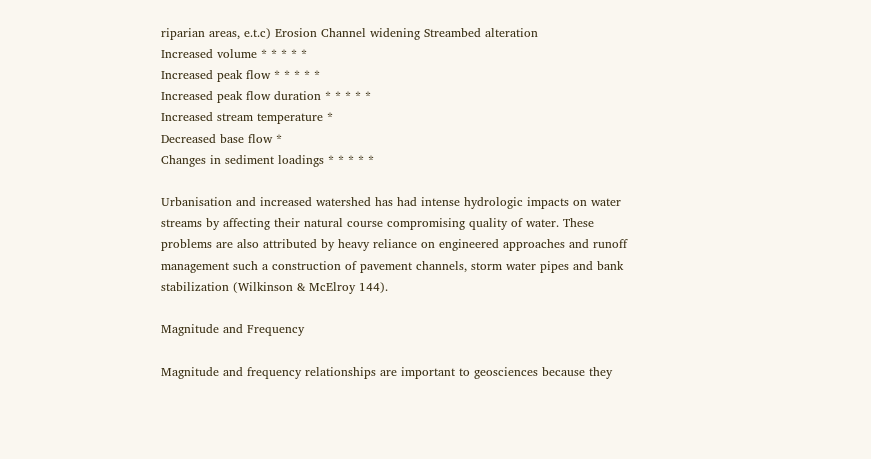riparian areas, e.t.c) Erosion Channel widening Streambed alteration
Increased volume * * * * *
Increased peak flow * * * * *
Increased peak flow duration * * * * *
Increased stream temperature *
Decreased base flow *
Changes in sediment loadings * * * * *

Urbanisation and increased watershed has had intense hydrologic impacts on water streams by affecting their natural course compromising quality of water. These problems are also attributed by heavy reliance on engineered approaches and runoff management such a construction of pavement channels, storm water pipes and bank stabilization (Wilkinson & McElroy 144).

Magnitude and Frequency

Magnitude and frequency relationships are important to geosciences because they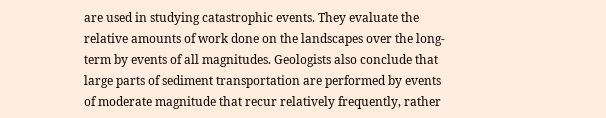are used in studying catastrophic events. They evaluate the relative amounts of work done on the landscapes over the long-term by events of all magnitudes. Geologists also conclude that large parts of sediment transportation are performed by events of moderate magnitude that recur relatively frequently, rather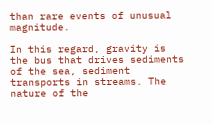than rare events of unusual magnitude.

In this regard, gravity is the bus that drives sediments of the sea, sediment transports in streams. The nature of the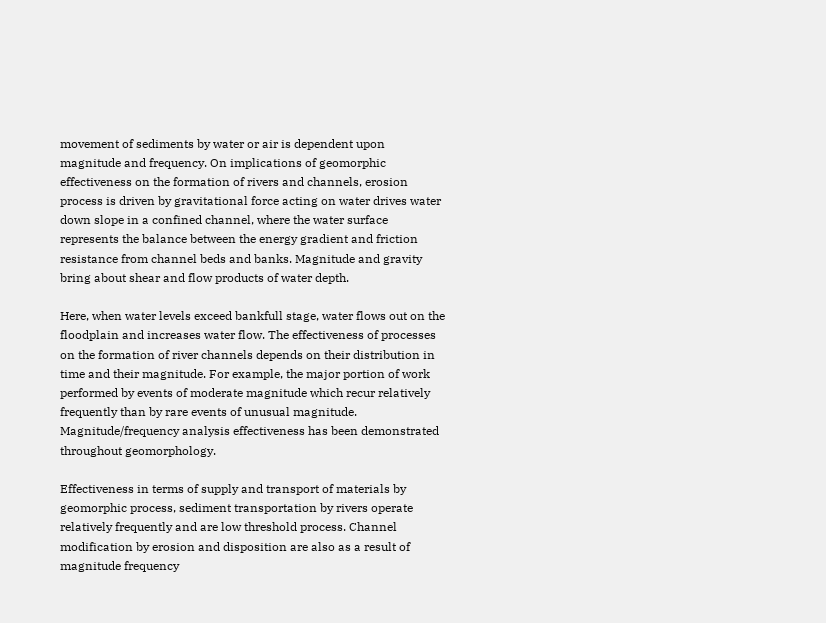movement of sediments by water or air is dependent upon magnitude and frequency. On implications of geomorphic effectiveness on the formation of rivers and channels, erosion process is driven by gravitational force acting on water drives water down slope in a confined channel, where the water surface represents the balance between the energy gradient and friction resistance from channel beds and banks. Magnitude and gravity bring about shear and flow products of water depth.

Here, when water levels exceed bankfull stage, water flows out on the floodplain and increases water flow. The effectiveness of processes on the formation of river channels depends on their distribution in time and their magnitude. For example, the major portion of work performed by events of moderate magnitude which recur relatively frequently than by rare events of unusual magnitude. Magnitude/frequency analysis effectiveness has been demonstrated throughout geomorphology.

Effectiveness in terms of supply and transport of materials by geomorphic process, sediment transportation by rivers operate relatively frequently and are low threshold process. Channel modification by erosion and disposition are also as a result of magnitude frequency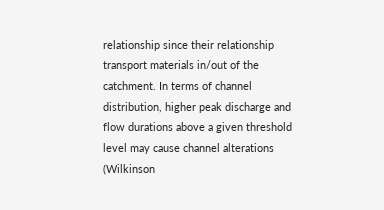relationship since their relationship transport materials in/out of the catchment. In terms of channel distribution, higher peak discharge and flow durations above a given threshold level may cause channel alterations (Wilkinson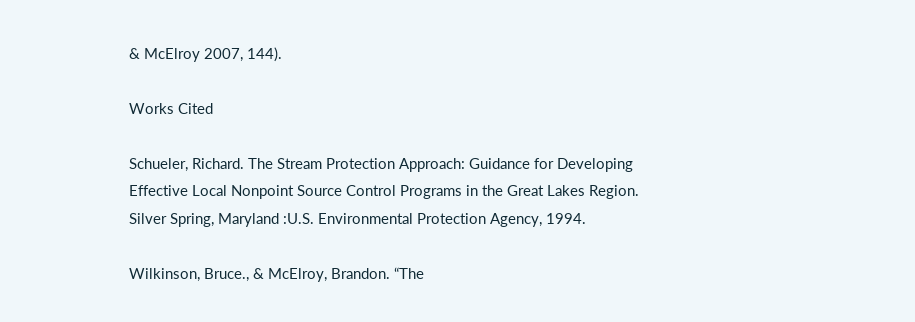& McElroy 2007, 144).

Works Cited

Schueler, Richard. The Stream Protection Approach: Guidance for Developing Effective Local Nonpoint Source Control Programs in the Great Lakes Region. Silver Spring, Maryland :U.S. Environmental Protection Agency, 1994.

Wilkinson, Bruce., & McElroy, Brandon. “The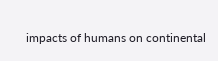impacts of humans on continental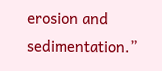erosion and sedimentation.”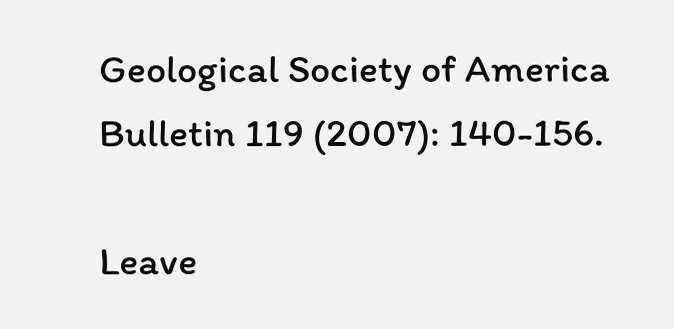Geological Society of America Bulletin 119 (2007): 140-156.

Leave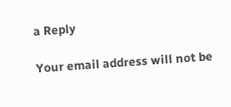a Reply

Your email address will not be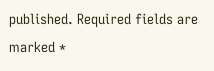published. Required fields are marked *